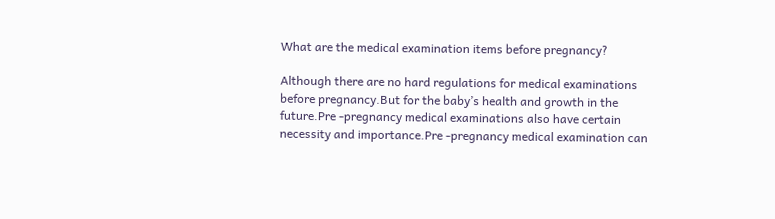What are the medical examination items before pregnancy?

Although there are no hard regulations for medical examinations before pregnancy.But for the baby’s health and growth in the future.Pre -pregnancy medical examinations also have certain necessity and importance.Pre -pregnancy medical examination can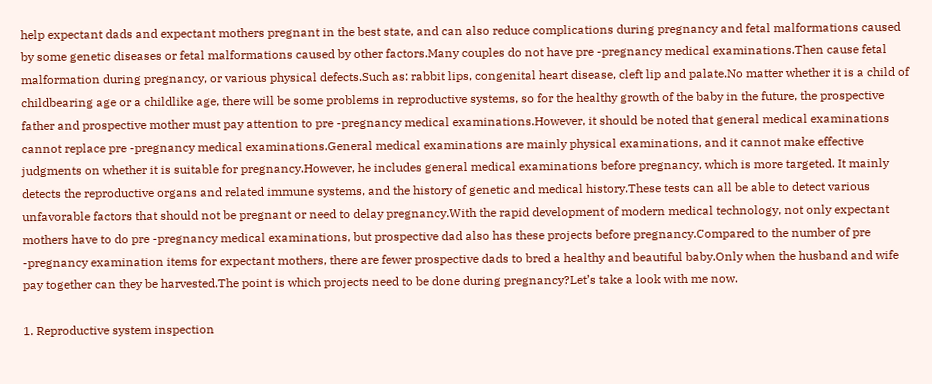help expectant dads and expectant mothers pregnant in the best state, and can also reduce complications during pregnancy and fetal malformations caused by some genetic diseases or fetal malformations caused by other factors.Many couples do not have pre -pregnancy medical examinations.Then cause fetal malformation during pregnancy, or various physical defects.Such as: rabbit lips, congenital heart disease, cleft lip and palate.No matter whether it is a child of childbearing age or a childlike age, there will be some problems in reproductive systems, so for the healthy growth of the baby in the future, the prospective father and prospective mother must pay attention to pre -pregnancy medical examinations.However, it should be noted that general medical examinations cannot replace pre -pregnancy medical examinations.General medical examinations are mainly physical examinations, and it cannot make effective judgments on whether it is suitable for pregnancy.However, he includes general medical examinations before pregnancy, which is more targeted. It mainly detects the reproductive organs and related immune systems, and the history of genetic and medical history.These tests can all be able to detect various unfavorable factors that should not be pregnant or need to delay pregnancy.With the rapid development of modern medical technology, not only expectant mothers have to do pre -pregnancy medical examinations, but prospective dad also has these projects before pregnancy.Compared to the number of pre -pregnancy examination items for expectant mothers, there are fewer prospective dads to bred a healthy and beautiful baby.Only when the husband and wife pay together can they be harvested.The point is which projects need to be done during pregnancy?Let’s take a look with me now.

1. Reproductive system inspection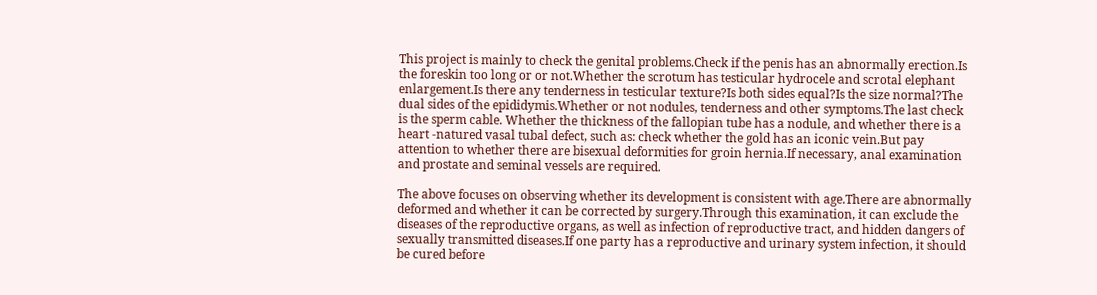This project is mainly to check the genital problems.Check if the penis has an abnormally erection.Is the foreskin too long or or not.Whether the scrotum has testicular hydrocele and scrotal elephant enlargement.Is there any tenderness in testicular texture?Is both sides equal?Is the size normal?The dual sides of the epididymis.Whether or not nodules, tenderness and other symptoms.The last check is the sperm cable. Whether the thickness of the fallopian tube has a nodule, and whether there is a heart -natured vasal tubal defect, such as: check whether the gold has an iconic vein.But pay attention to whether there are bisexual deformities for groin hernia.If necessary, anal examination and prostate and seminal vessels are required.

The above focuses on observing whether its development is consistent with age.There are abnormally deformed and whether it can be corrected by surgery.Through this examination, it can exclude the diseases of the reproductive organs, as well as infection of reproductive tract, and hidden dangers of sexually transmitted diseases.If one party has a reproductive and urinary system infection, it should be cured before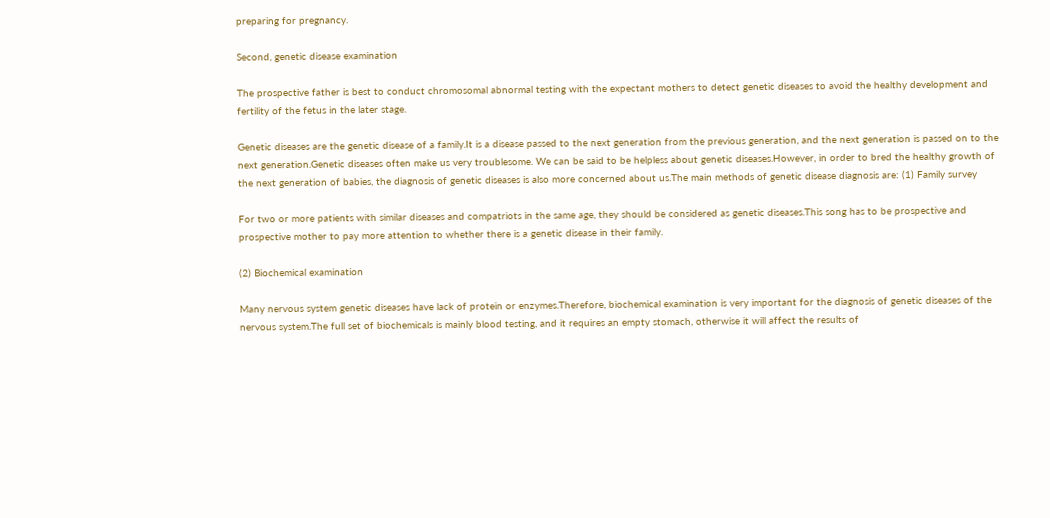preparing for pregnancy.

Second, genetic disease examination

The prospective father is best to conduct chromosomal abnormal testing with the expectant mothers to detect genetic diseases to avoid the healthy development and fertility of the fetus in the later stage.

Genetic diseases are the genetic disease of a family.It is a disease passed to the next generation from the previous generation, and the next generation is passed on to the next generation.Genetic diseases often make us very troublesome. We can be said to be helpless about genetic diseases.However, in order to bred the healthy growth of the next generation of babies, the diagnosis of genetic diseases is also more concerned about us.The main methods of genetic disease diagnosis are: (1) Family survey

For two or more patients with similar diseases and compatriots in the same age, they should be considered as genetic diseases.This song has to be prospective and prospective mother to pay more attention to whether there is a genetic disease in their family.

(2) Biochemical examination

Many nervous system genetic diseases have lack of protein or enzymes.Therefore, biochemical examination is very important for the diagnosis of genetic diseases of the nervous system.The full set of biochemicals is mainly blood testing, and it requires an empty stomach, otherwise it will affect the results of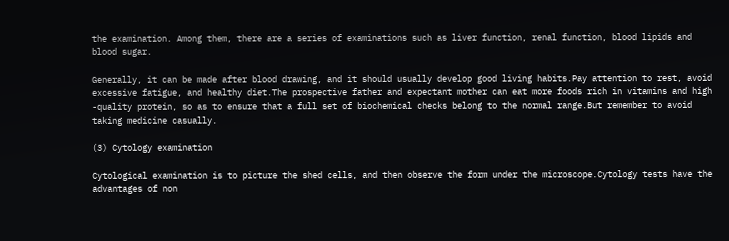the examination. Among them, there are a series of examinations such as liver function, renal function, blood lipids and blood sugar.

Generally, it can be made after blood drawing, and it should usually develop good living habits.Pay attention to rest, avoid excessive fatigue, and healthy diet.The prospective father and expectant mother can eat more foods rich in vitamins and high -quality protein, so as to ensure that a full set of biochemical checks belong to the normal range.But remember to avoid taking medicine casually.

(3) Cytology examination

Cytological examination is to picture the shed cells, and then observe the form under the microscope.Cytology tests have the advantages of non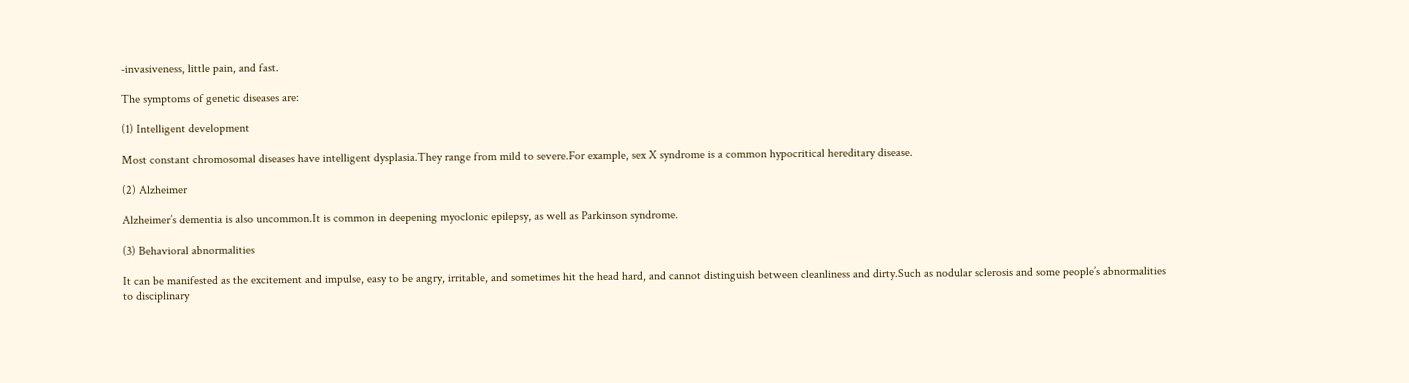-invasiveness, little pain, and fast.

The symptoms of genetic diseases are:

(1) Intelligent development

Most constant chromosomal diseases have intelligent dysplasia.They range from mild to severe.For example, sex X syndrome is a common hypocritical hereditary disease.

(2) Alzheimer

Alzheimer’s dementia is also uncommon.It is common in deepening myoclonic epilepsy, as well as Parkinson syndrome.

(3) Behavioral abnormalities

It can be manifested as the excitement and impulse, easy to be angry, irritable, and sometimes hit the head hard, and cannot distinguish between cleanliness and dirty.Such as nodular sclerosis and some people’s abnormalities to disciplinary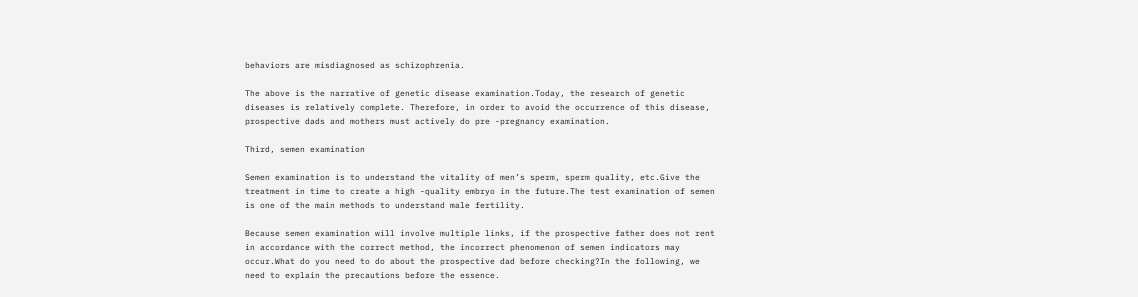behaviors are misdiagnosed as schizophrenia.

The above is the narrative of genetic disease examination.Today, the research of genetic diseases is relatively complete. Therefore, in order to avoid the occurrence of this disease, prospective dads and mothers must actively do pre -pregnancy examination.

Third, semen examination

Semen examination is to understand the vitality of men’s sperm, sperm quality, etc.Give the treatment in time to create a high -quality embryo in the future.The test examination of semen is one of the main methods to understand male fertility.

Because semen examination will involve multiple links, if the prospective father does not rent in accordance with the correct method, the incorrect phenomenon of semen indicators may occur.What do you need to do about the prospective dad before checking?In the following, we need to explain the precautions before the essence.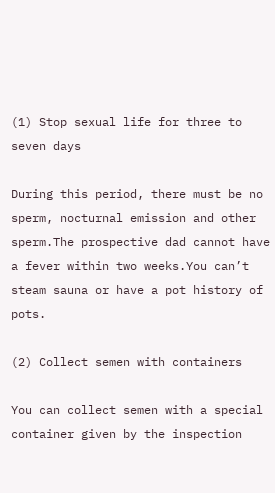(1) Stop sexual life for three to seven days

During this period, there must be no sperm, nocturnal emission and other sperm.The prospective dad cannot have a fever within two weeks.You can’t steam sauna or have a pot history of pots.

(2) Collect semen with containers

You can collect semen with a special container given by the inspection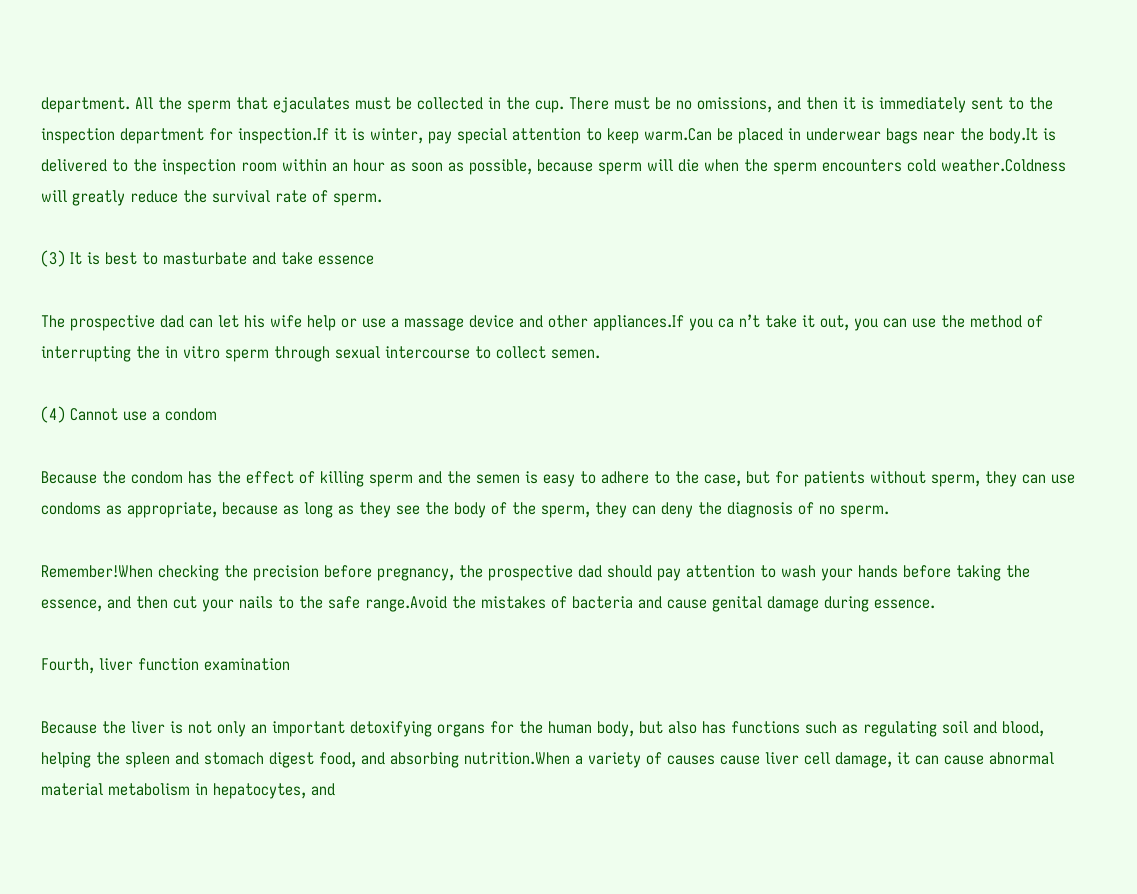department. All the sperm that ejaculates must be collected in the cup. There must be no omissions, and then it is immediately sent to the inspection department for inspection.If it is winter, pay special attention to keep warm.Can be placed in underwear bags near the body.It is delivered to the inspection room within an hour as soon as possible, because sperm will die when the sperm encounters cold weather.Coldness will greatly reduce the survival rate of sperm.

(3) It is best to masturbate and take essence

The prospective dad can let his wife help or use a massage device and other appliances.If you ca n’t take it out, you can use the method of interrupting the in vitro sperm through sexual intercourse to collect semen.

(4) Cannot use a condom

Because the condom has the effect of killing sperm and the semen is easy to adhere to the case, but for patients without sperm, they can use condoms as appropriate, because as long as they see the body of the sperm, they can deny the diagnosis of no sperm.

Remember!When checking the precision before pregnancy, the prospective dad should pay attention to wash your hands before taking the essence, and then cut your nails to the safe range.Avoid the mistakes of bacteria and cause genital damage during essence.

Fourth, liver function examination

Because the liver is not only an important detoxifying organs for the human body, but also has functions such as regulating soil and blood, helping the spleen and stomach digest food, and absorbing nutrition.When a variety of causes cause liver cell damage, it can cause abnormal material metabolism in hepatocytes, and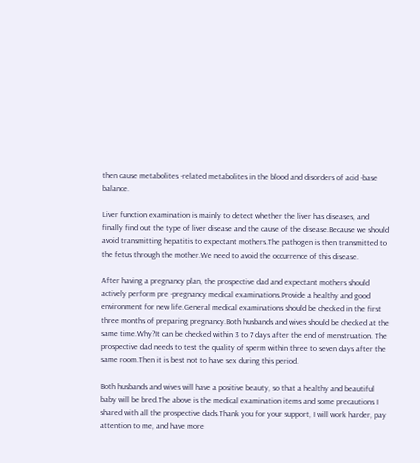then cause metabolites -related metabolites in the blood and disorders of acid -base balance.

Liver function examination is mainly to detect whether the liver has diseases, and finally find out the type of liver disease and the cause of the disease.Because we should avoid transmitting hepatitis to expectant mothers.The pathogen is then transmitted to the fetus through the mother.We need to avoid the occurrence of this disease.

After having a pregnancy plan, the prospective dad and expectant mothers should actively perform pre -pregnancy medical examinations.Provide a healthy and good environment for new life.General medical examinations should be checked in the first three months of preparing pregnancy.Both husbands and wives should be checked at the same time.Why?It can be checked within 3 to 7 days after the end of menstruation. The prospective dad needs to test the quality of sperm within three to seven days after the same room.Then it is best not to have sex during this period.

Both husbands and wives will have a positive beauty, so that a healthy and beautiful baby will be bred.The above is the medical examination items and some precautions I shared with all the prospective dads.Thank you for your support, I will work harder, pay attention to me, and have more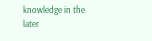knowledge in the later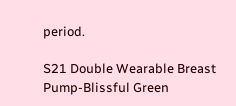period.

S21 Double Wearable Breast Pump-Blissful Green